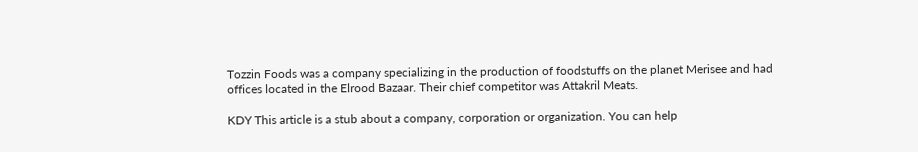Tozzin Foods was a company specializing in the production of foodstuffs on the planet Merisee and had offices located in the Elrood Bazaar. Their chief competitor was Attakril Meats.

KDY This article is a stub about a company, corporation or organization. You can help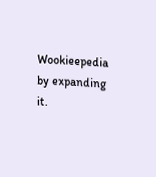Wookieepedia by expanding it.